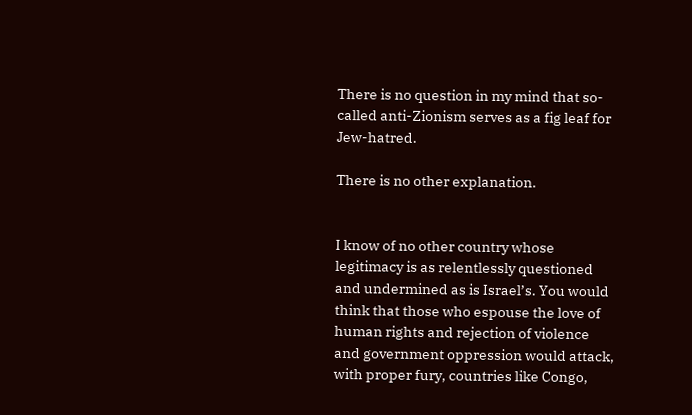There is no question in my mind that so-called anti-Zionism serves as a fig leaf for Jew-hatred.

There is no other explanation.


I know of no other country whose legitimacy is as relentlessly questioned and undermined as is Israel’s. You would think that those who espouse the love of human rights and rejection of violence and government oppression would attack, with proper fury, countries like Congo,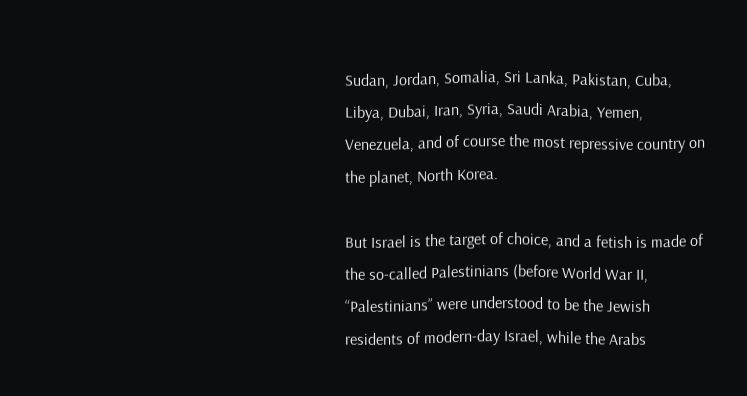Sudan, Jordan, Somalia, Sri Lanka, Pakistan, Cuba, Libya, Dubai, Iran, Syria, Saudi Arabia, Yemen, Venezuela, and of course the most repressive country on the planet, North Korea.

But Israel is the target of choice, and a fetish is made of the so-called Palestinians (before World War II, “Palestinians” were understood to be the Jewish residents of modern-day Israel, while the Arabs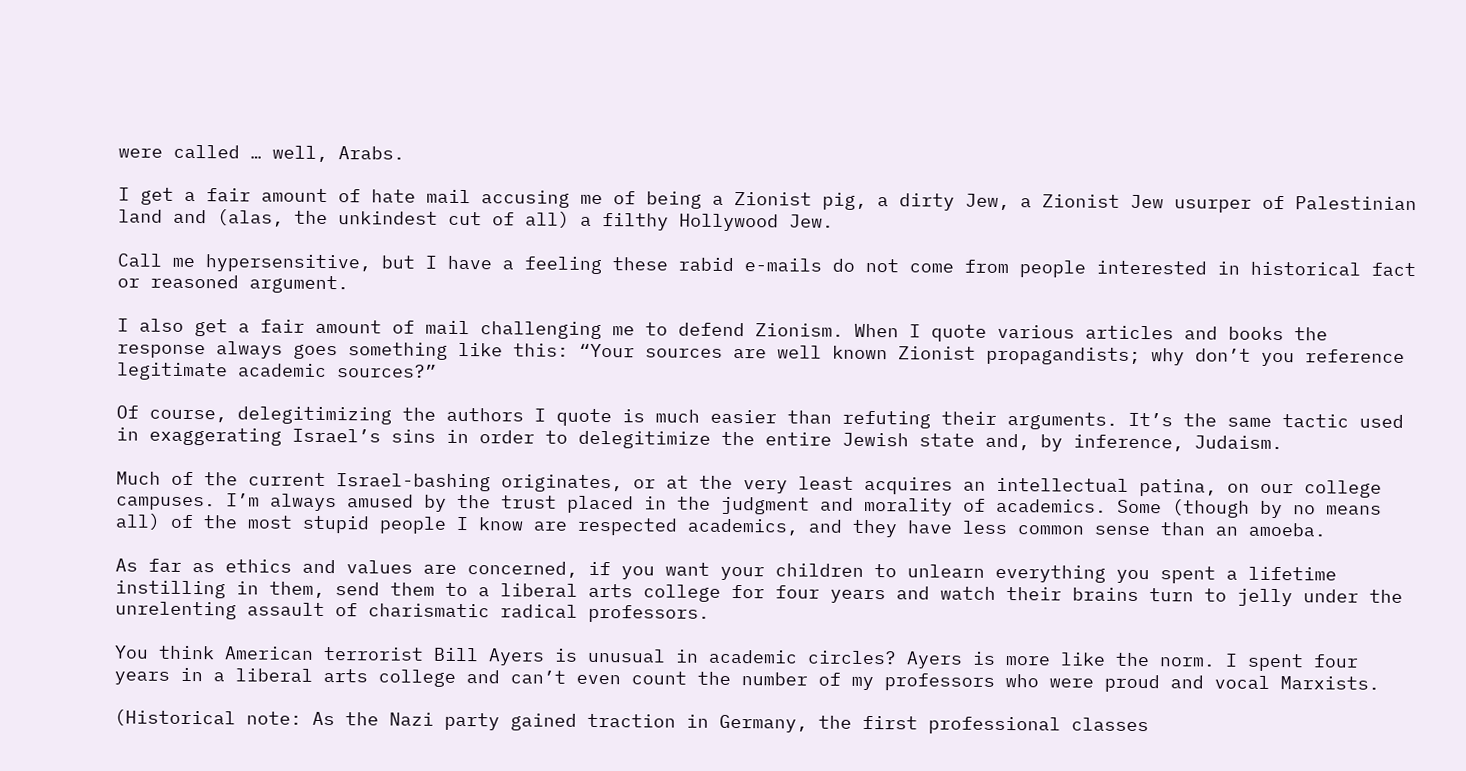were called … well, Arabs.

I get a fair amount of hate mail accusing me of being a Zionist pig, a dirty Jew, a Zionist Jew usurper of Palestinian land and (alas, the unkindest cut of all) a filthy Hollywood Jew.

Call me hypersensitive, but I have a feeling these rabid e-mails do not come from people interested in historical fact or reasoned argument.

I also get a fair amount of mail challenging me to defend Zionism. When I quote various articles and books the response always goes something like this: “Your sources are well known Zionist propagandists; why don’t you reference legitimate academic sources?”

Of course, delegitimizing the authors I quote is much easier than refuting their arguments. It’s the same tactic used in exaggerating Israel’s sins in order to delegitimize the entire Jewish state and, by inference, Judaism.

Much of the current Israel-bashing originates, or at the very least acquires an intellectual patina, on our college campuses. I’m always amused by the trust placed in the judgment and morality of academics. Some (though by no means all) of the most stupid people I know are respected academics, and they have less common sense than an amoeba.

As far as ethics and values are concerned, if you want your children to unlearn everything you spent a lifetime instilling in them, send them to a liberal arts college for four years and watch their brains turn to jelly under the unrelenting assault of charismatic radical professors.

You think American terrorist Bill Ayers is unusual in academic circles? Ayers is more like the norm. I spent four years in a liberal arts college and can’t even count the number of my professors who were proud and vocal Marxists.

(Historical note: As the Nazi party gained traction in Germany, the first professional classes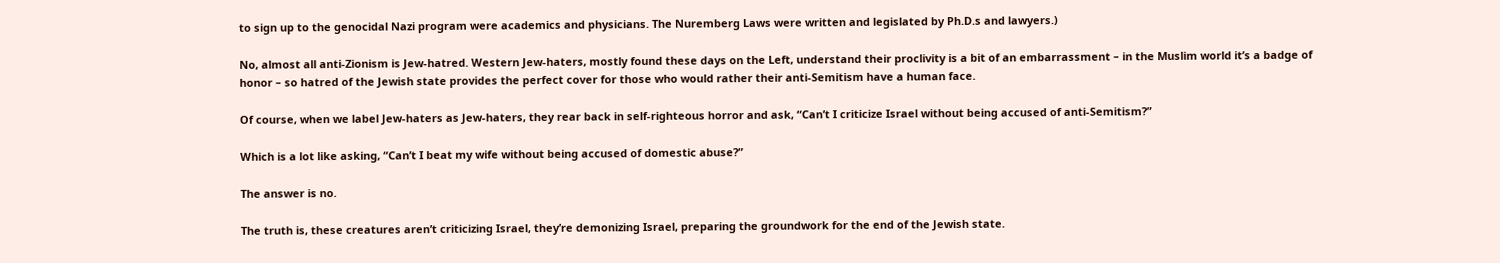to sign up to the genocidal Nazi program were academics and physicians. The Nuremberg Laws were written and legislated by Ph.D.s and lawyers.)

No, almost all anti-Zionism is Jew-hatred. Western Jew-haters, mostly found these days on the Left, understand their proclivity is a bit of an embarrassment – in the Muslim world it’s a badge of honor – so hatred of the Jewish state provides the perfect cover for those who would rather their anti-Semitism have a human face.

Of course, when we label Jew-haters as Jew-haters, they rear back in self-righteous horror and ask, “Can’t I criticize Israel without being accused of anti-Semitism?”

Which is a lot like asking, “Can’t I beat my wife without being accused of domestic abuse?”

The answer is no.

The truth is, these creatures aren’t criticizing Israel, they’re demonizing Israel, preparing the groundwork for the end of the Jewish state.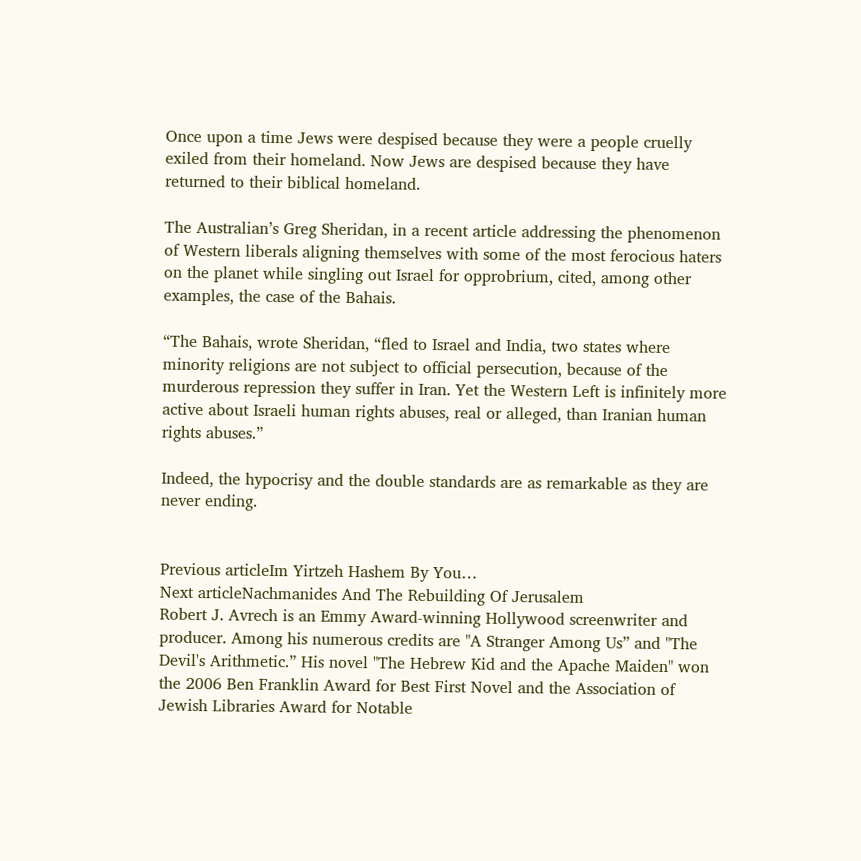Once upon a time Jews were despised because they were a people cruelly exiled from their homeland. Now Jews are despised because they have returned to their biblical homeland.

The Australian’s Greg Sheridan, in a recent article addressing the phenomenon of Western liberals aligning themselves with some of the most ferocious haters on the planet while singling out Israel for opprobrium, cited, among other examples, the case of the Bahais.

“The Bahais, wrote Sheridan, “fled to Israel and India, two states where minority religions are not subject to official persecution, because of the murderous repression they suffer in Iran. Yet the Western Left is infinitely more active about Israeli human rights abuses, real or alleged, than Iranian human rights abuses.”

Indeed, the hypocrisy and the double standards are as remarkable as they are never ending.


Previous articleIm Yirtzeh Hashem By You…
Next articleNachmanides And The Rebuilding Of Jerusalem
Robert J. Avrech is an Emmy Award-winning Hollywood screenwriter and producer. Among his numerous credits are "A Stranger Among Us” and "The Devil's Arithmetic.” His novel "The Hebrew Kid and the Apache Maiden" won the 2006 Ben Franklin Award for Best First Novel and the Association of Jewish Libraries Award for Notable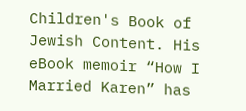Children's Book of Jewish Content. His eBook memoir “How I Married Karen” has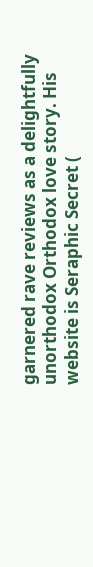garnered rave reviews as a delightfully unorthodox Orthodox love story. His website is Seraphic Secret (